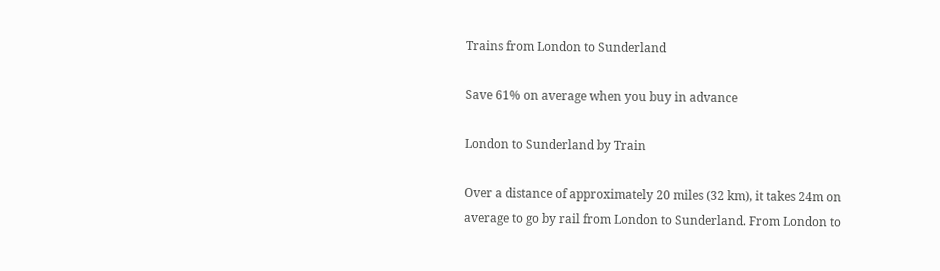Trains from London to Sunderland

Save 61% on average when you buy in advance

London to Sunderland by Train

Over a distance of approximately 20 miles (32 km), it takes 24m on average to go by rail from London to Sunderland. From London to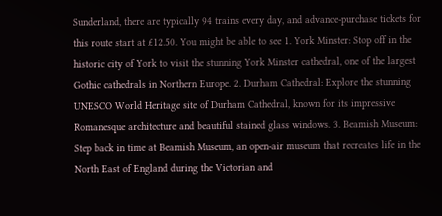Sunderland, there are typically 94 trains every day, and advance-purchase tickets for this route start at £12.50. You might be able to see 1. York Minster: Stop off in the historic city of York to visit the stunning York Minster cathedral, one of the largest Gothic cathedrals in Northern Europe. 2. Durham Cathedral: Explore the stunning UNESCO World Heritage site of Durham Cathedral, known for its impressive Romanesque architecture and beautiful stained glass windows. 3. Beamish Museum: Step back in time at Beamish Museum, an open-air museum that recreates life in the North East of England during the Victorian and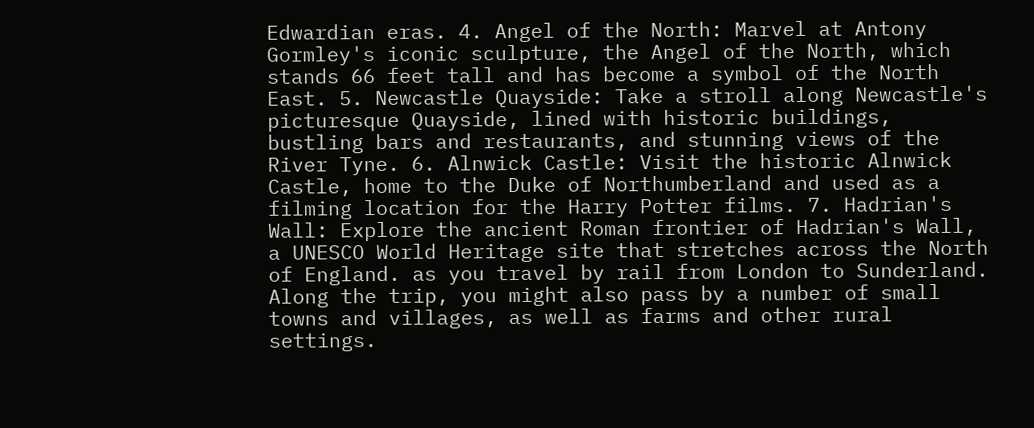Edwardian eras. 4. Angel of the North: Marvel at Antony Gormley's iconic sculpture, the Angel of the North, which stands 66 feet tall and has become a symbol of the North East. 5. Newcastle Quayside: Take a stroll along Newcastle's picturesque Quayside, lined with historic buildings, bustling bars and restaurants, and stunning views of the River Tyne. 6. Alnwick Castle: Visit the historic Alnwick Castle, home to the Duke of Northumberland and used as a filming location for the Harry Potter films. 7. Hadrian's Wall: Explore the ancient Roman frontier of Hadrian's Wall, a UNESCO World Heritage site that stretches across the North of England. as you travel by rail from London to Sunderland. Along the trip, you might also pass by a number of small towns and villages, as well as farms and other rural settings.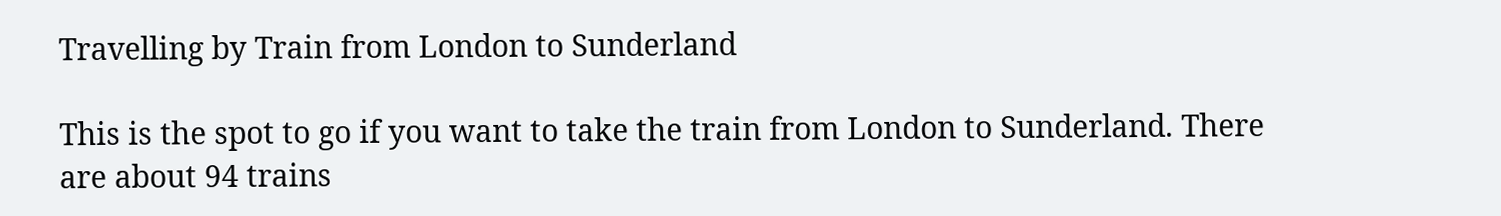Travelling by Train from London to Sunderland

This is the spot to go if you want to take the train from London to Sunderland. There are about 94 trains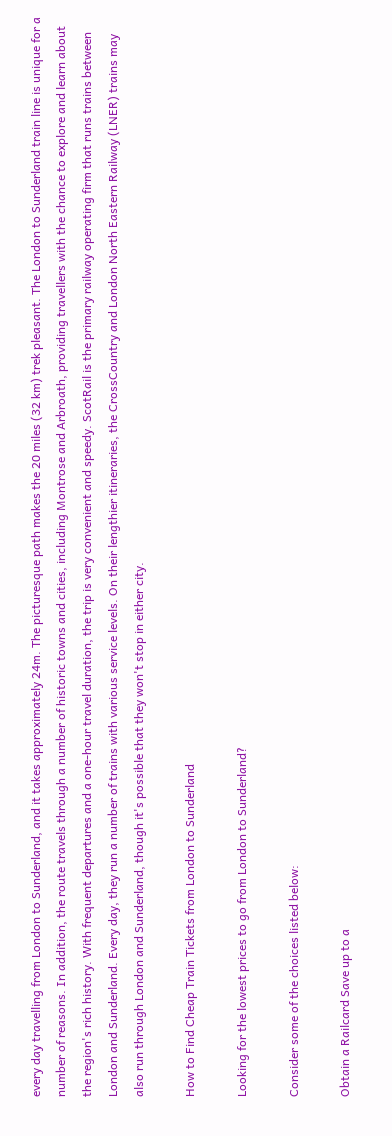every day travelling from London to Sunderland, and it takes approximately 24m. The picturesque path makes the 20 miles (32 km) trek pleasant. The London to Sunderland train line is unique for a number of reasons. In addition, the route travels through a number of historic towns and cities, including Montrose and Arbroath, providing travellers with the chance to explore and learn about the region's rich history. With frequent departures and a one-hour travel duration, the trip is very convenient and speedy. ScotRail is the primary railway operating firm that runs trains between London and Sunderland. Every day, they run a number of trains with various service levels. On their lengthier itineraries, the CrossCountry and London North Eastern Railway (LNER) trains may also run through London and Sunderland, though it's possible that they won't stop in either city.

How to Find Cheap Train Tickets from London to Sunderland

Looking for the lowest prices to go from London to Sunderland?

Consider some of the choices listed below:

Obtain a Railcard Save up to a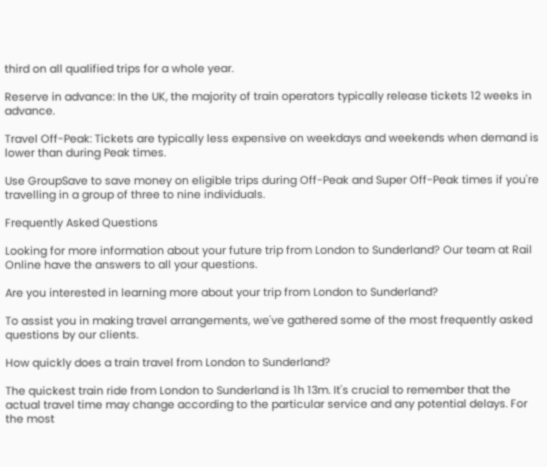third on all qualified trips for a whole year.

Reserve in advance: In the UK, the majority of train operators typically release tickets 12 weeks in advance.

Travel Off-Peak: Tickets are typically less expensive on weekdays and weekends when demand is lower than during Peak times.

Use GroupSave to save money on eligible trips during Off-Peak and Super Off-Peak times if you're travelling in a group of three to nine individuals.

Frequently Asked Questions

Looking for more information about your future trip from London to Sunderland? Our team at Rail Online have the answers to all your questions.

Are you interested in learning more about your trip from London to Sunderland?

To assist you in making travel arrangements, we've gathered some of the most frequently asked questions by our clients.

How quickly does a train travel from London to Sunderland?

The quickest train ride from London to Sunderland is 1h 13m. It's crucial to remember that the actual travel time may change according to the particular service and any potential delays. For the most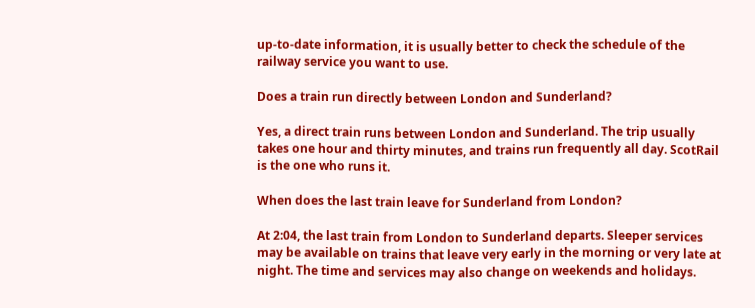up-to-date information, it is usually better to check the schedule of the railway service you want to use.

Does a train run directly between London and Sunderland?

Yes, a direct train runs between London and Sunderland. The trip usually takes one hour and thirty minutes, and trains run frequently all day. ScotRail is the one who runs it.

When does the last train leave for Sunderland from London?

At 2:04, the last train from London to Sunderland departs. Sleeper services may be available on trains that leave very early in the morning or very late at night. The time and services may also change on weekends and holidays.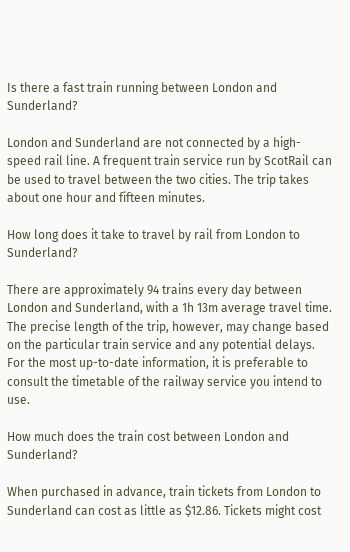Is there a fast train running between London and Sunderland?

London and Sunderland are not connected by a high-speed rail line. A frequent train service run by ScotRail can be used to travel between the two cities. The trip takes about one hour and fifteen minutes.

How long does it take to travel by rail from London to Sunderland?

There are approximately 94 trains every day between London and Sunderland, with a 1h 13m average travel time. The precise length of the trip, however, may change based on the particular train service and any potential delays. For the most up-to-date information, it is preferable to consult the timetable of the railway service you intend to use.

How much does the train cost between London and Sunderland?

When purchased in advance, train tickets from London to Sunderland can cost as little as $12.86. Tickets might cost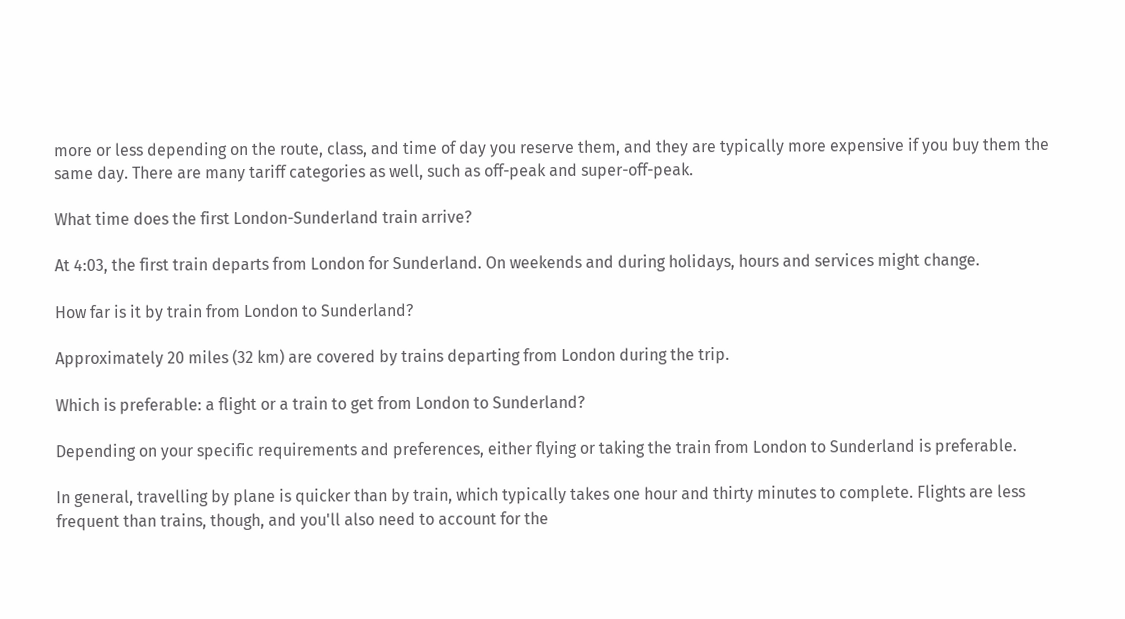more or less depending on the route, class, and time of day you reserve them, and they are typically more expensive if you buy them the same day. There are many tariff categories as well, such as off-peak and super-off-peak.

What time does the first London-Sunderland train arrive?

At 4:03, the first train departs from London for Sunderland. On weekends and during holidays, hours and services might change.

How far is it by train from London to Sunderland?

Approximately 20 miles (32 km) are covered by trains departing from London during the trip.

Which is preferable: a flight or a train to get from London to Sunderland?

Depending on your specific requirements and preferences, either flying or taking the train from London to Sunderland is preferable.

In general, travelling by plane is quicker than by train, which typically takes one hour and thirty minutes to complete. Flights are less frequent than trains, though, and you'll also need to account for the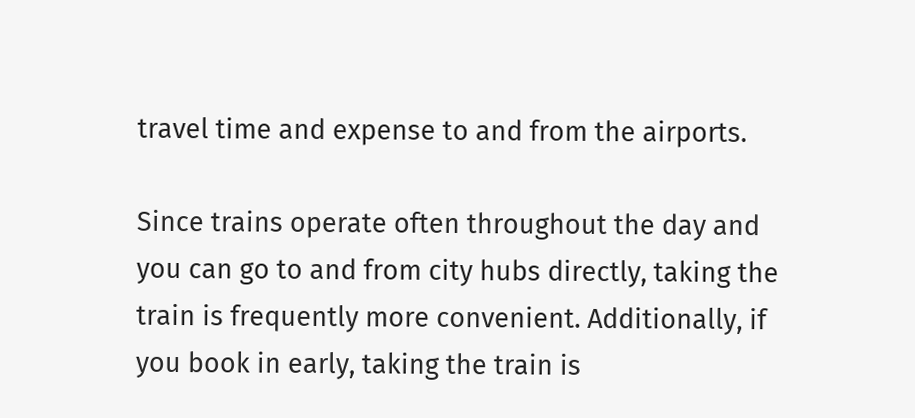travel time and expense to and from the airports.

Since trains operate often throughout the day and you can go to and from city hubs directly, taking the train is frequently more convenient. Additionally, if you book in early, taking the train is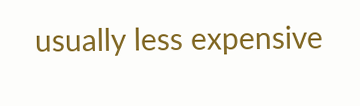usually less expensive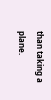than taking a plane.